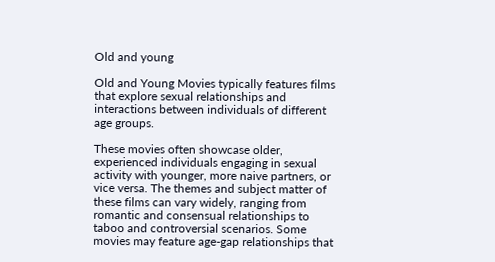Old and young

Old and Young Movies typically features films that explore sexual relationships and interactions between individuals of different age groups.

These movies often showcase older, experienced individuals engaging in sexual activity with younger, more naive partners, or vice versa. The themes and subject matter of these films can vary widely, ranging from romantic and consensual relationships to taboo and controversial scenarios. Some movies may feature age-gap relationships that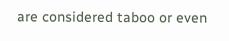are considered taboo or even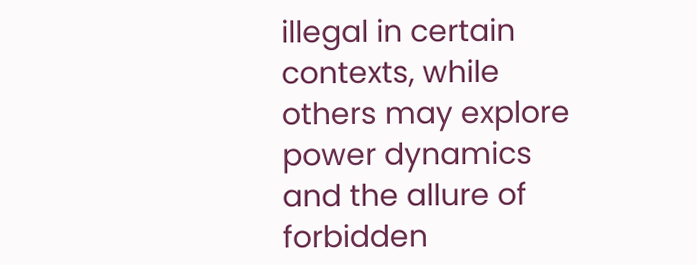illegal in certain contexts, while others may explore power dynamics and the allure of forbidden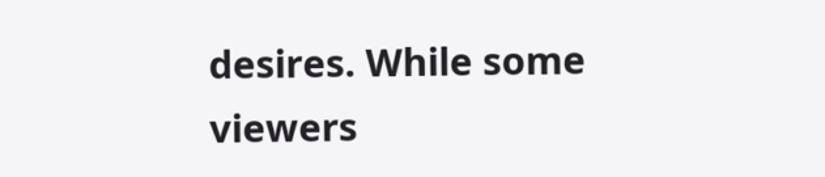desires. While some viewers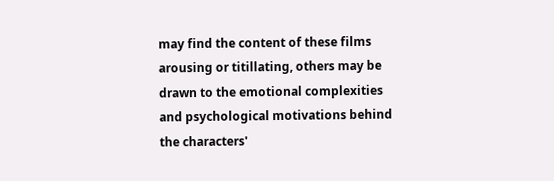may find the content of these films arousing or titillating, others may be drawn to the emotional complexities and psychological motivations behind the characters'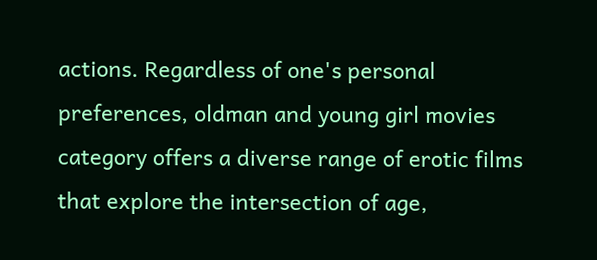actions. Regardless of one's personal preferences, oldman and young girl movies category offers a diverse range of erotic films that explore the intersection of age,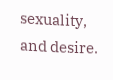sexuality, and desire.